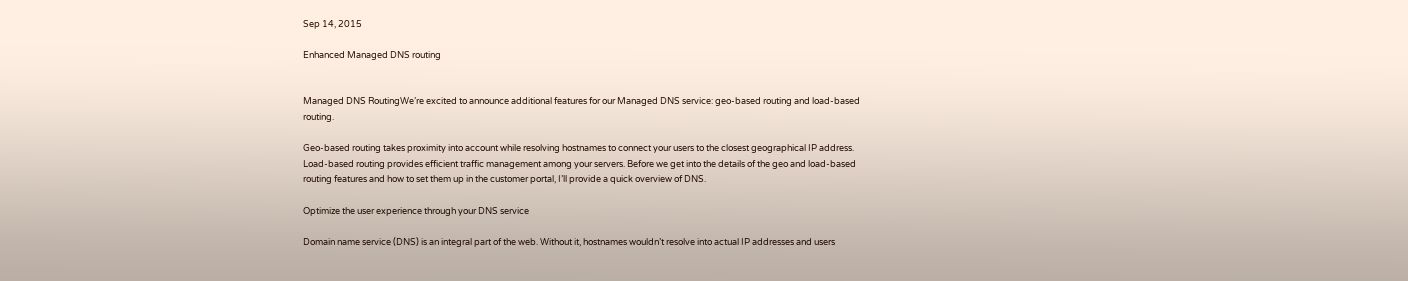Sep 14, 2015

Enhanced Managed DNS routing


Managed DNS RoutingWe’re excited to announce additional features for our Managed DNS service: geo-based routing and load-based routing.

Geo-based routing takes proximity into account while resolving hostnames to connect your users to the closest geographical IP address. Load-based routing provides efficient traffic management among your servers. Before we get into the details of the geo and load-based routing features and how to set them up in the customer portal, I’ll provide a quick overview of DNS.

Optimize the user experience through your DNS service

Domain name service (DNS) is an integral part of the web. Without it, hostnames wouldn’t resolve into actual IP addresses and users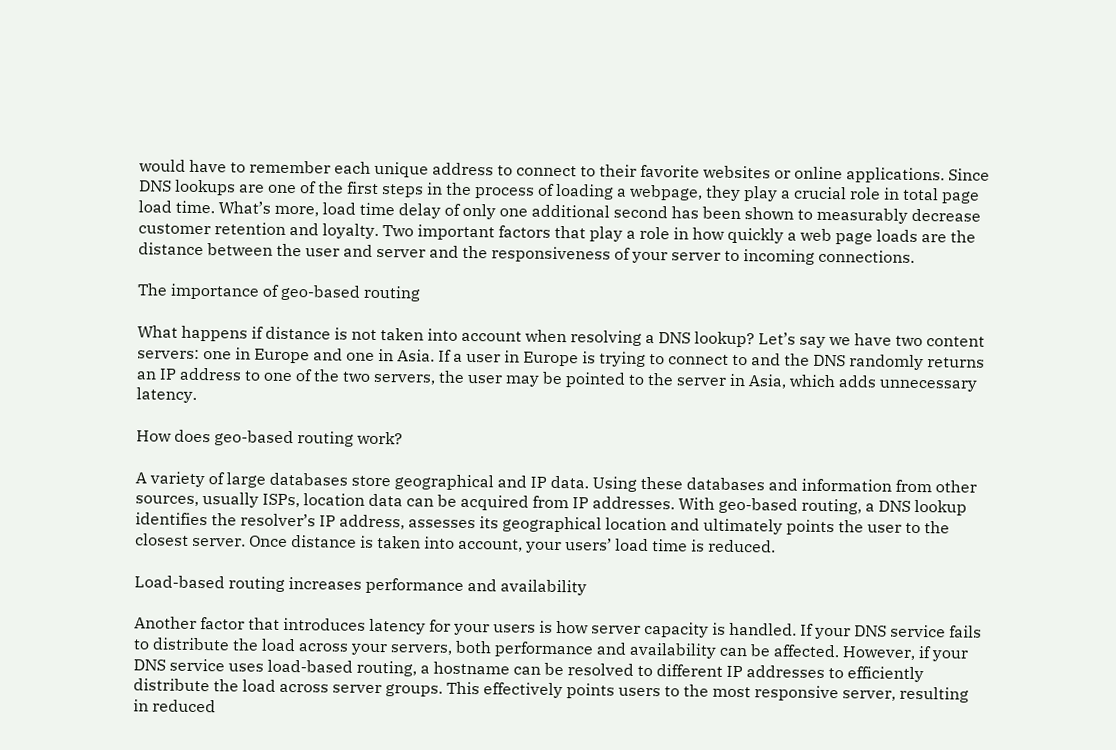would have to remember each unique address to connect to their favorite websites or online applications. Since DNS lookups are one of the first steps in the process of loading a webpage, they play a crucial role in total page load time. What’s more, load time delay of only one additional second has been shown to measurably decrease customer retention and loyalty. Two important factors that play a role in how quickly a web page loads are the distance between the user and server and the responsiveness of your server to incoming connections.

The importance of geo-based routing

What happens if distance is not taken into account when resolving a DNS lookup? Let’s say we have two content servers: one in Europe and one in Asia. If a user in Europe is trying to connect to and the DNS randomly returns an IP address to one of the two servers, the user may be pointed to the server in Asia, which adds unnecessary latency.

How does geo-based routing work?

A variety of large databases store geographical and IP data. Using these databases and information from other sources, usually ISPs, location data can be acquired from IP addresses. With geo-based routing, a DNS lookup identifies the resolver’s IP address, assesses its geographical location and ultimately points the user to the closest server. Once distance is taken into account, your users’ load time is reduced.

Load-based routing increases performance and availability

Another factor that introduces latency for your users is how server capacity is handled. If your DNS service fails to distribute the load across your servers, both performance and availability can be affected. However, if your DNS service uses load-based routing, a hostname can be resolved to different IP addresses to efficiently distribute the load across server groups. This effectively points users to the most responsive server, resulting in reduced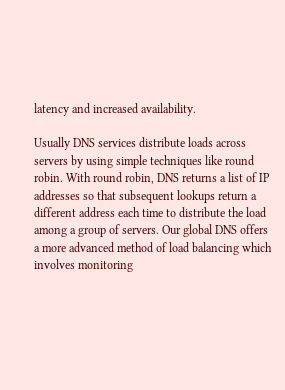latency and increased availability.

Usually DNS services distribute loads across servers by using simple techniques like round robin. With round robin, DNS returns a list of IP addresses so that subsequent lookups return a different address each time to distribute the load among a group of servers. Our global DNS offers a more advanced method of load balancing which involves monitoring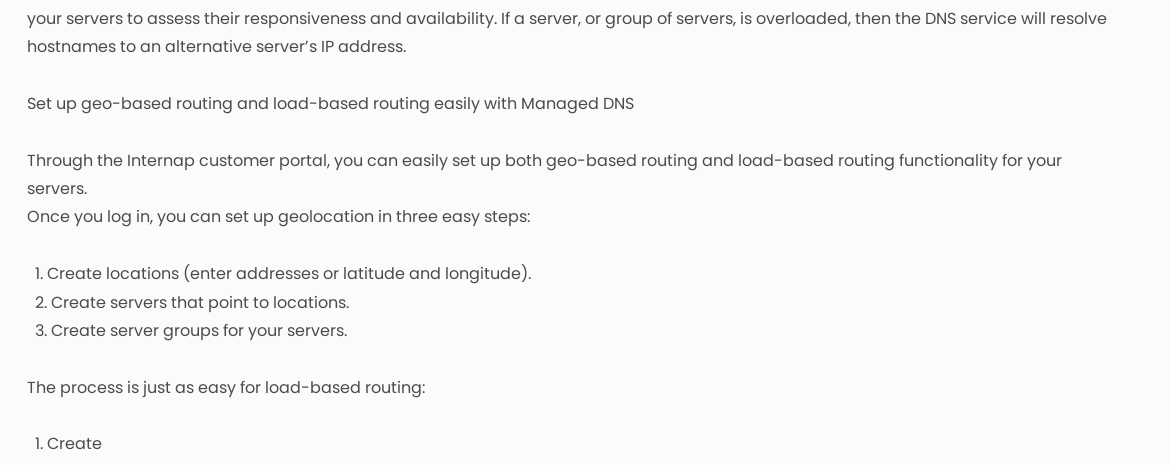your servers to assess their responsiveness and availability. If a server, or group of servers, is overloaded, then the DNS service will resolve hostnames to an alternative server’s IP address.

Set up geo-based routing and load-based routing easily with Managed DNS

Through the Internap customer portal, you can easily set up both geo-based routing and load-based routing functionality for your servers.
Once you log in, you can set up geolocation in three easy steps:

  1. Create locations (enter addresses or latitude and longitude).
  2. Create servers that point to locations.
  3. Create server groups for your servers.

The process is just as easy for load-based routing:

  1. Create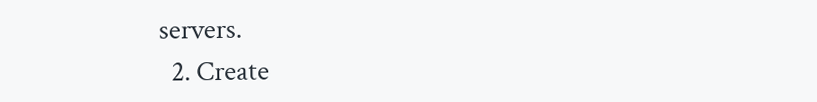servers.
  2. Create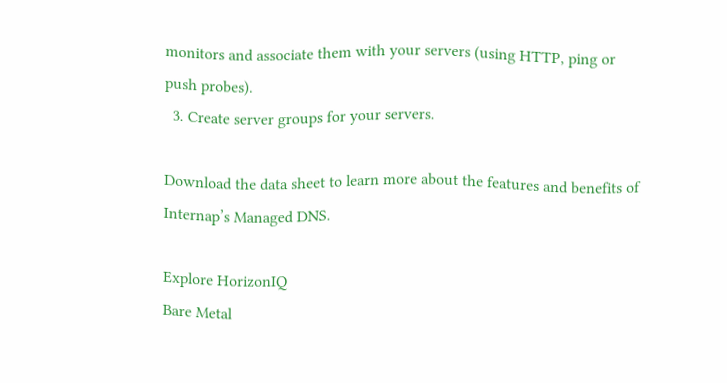monitors and associate them with your servers (using HTTP, ping or push probes).
  3. Create server groups for your servers.

Download the data sheet to learn more about the features and benefits of Internap’s Managed DNS.

Explore HorizonIQ
Bare Metal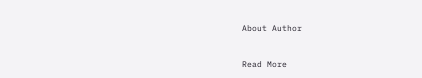About Author


Read More